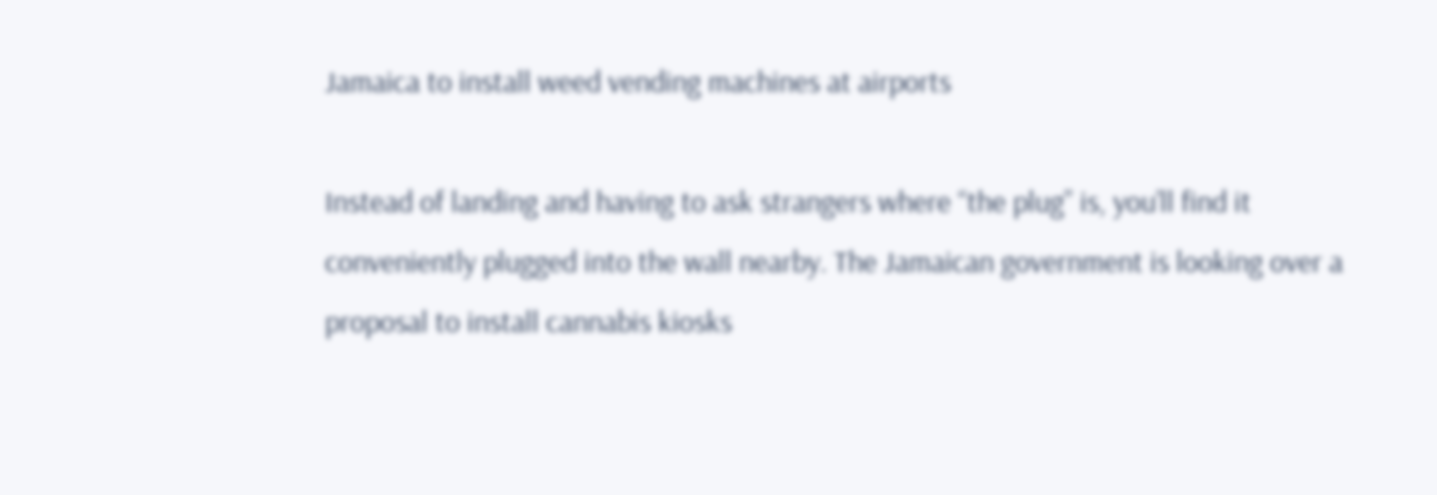Jamaica to install weed vending machines at airports

Instead of landing and having to ask strangers where “the plug” is, you’ll find it conveniently plugged into the wall nearby. The Jamaican government is looking over a proposal to install cannabis kiosks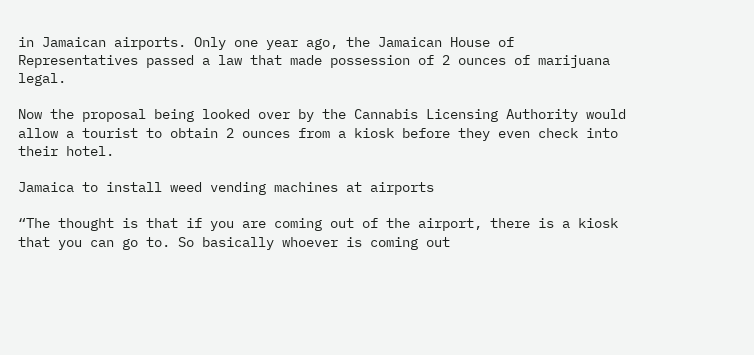in Jamaican airports. Only one year ago, the Jamaican House of Representatives passed a law that made possession of 2 ounces of marijuana legal.

Now the proposal being looked over by the Cannabis Licensing Authority would allow a tourist to obtain 2 ounces from a kiosk before they even check into their hotel.

Jamaica to install weed vending machines at airports

“The thought is that if you are coming out of the airport, there is a kiosk that you can go to. So basically whoever is coming out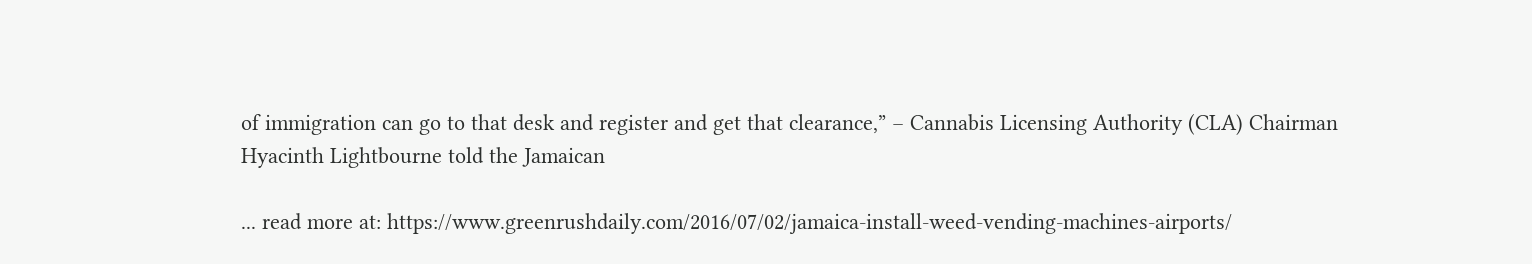of immigration can go to that desk and register and get that clearance,” – Cannabis Licensing Authority (CLA) Chairman Hyacinth Lightbourne told the Jamaican

... read more at: https://www.greenrushdaily.com/2016/07/02/jamaica-install-weed-vending-machines-airports/